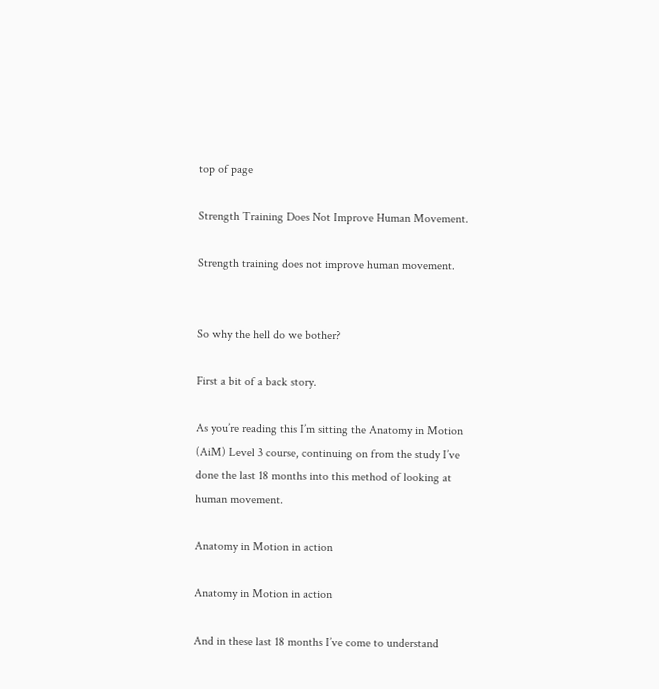top of page

Strength Training Does Not Improve Human Movement.

Strength training does not improve human movement.


So why the hell do we bother?

First a bit of a back story.

As you’re reading this I’m sitting the Anatomy in Motion (AiM) Level 3 course, continuing on from the study I’ve done the last 18 months into this method of looking at human movement.

Anatomy in Motion in action

Anatomy in Motion in action

And in these last 18 months I’ve come to understand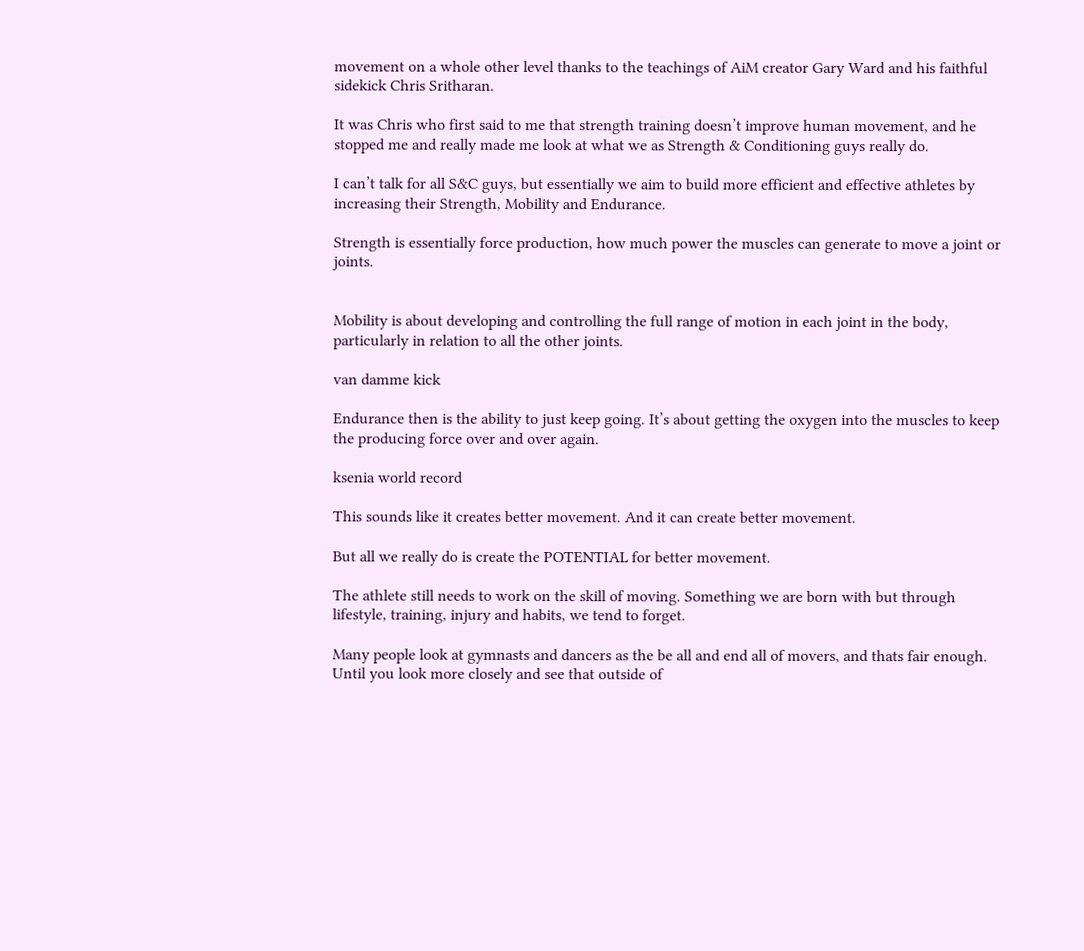movement on a whole other level thanks to the teachings of AiM creator Gary Ward and his faithful sidekick Chris Sritharan.

It was Chris who first said to me that strength training doesn’t improve human movement, and he stopped me and really made me look at what we as Strength & Conditioning guys really do.

I can’t talk for all S&C guys, but essentially we aim to build more efficient and effective athletes by increasing their Strength, Mobility and Endurance.

Strength is essentially force production, how much power the muscles can generate to move a joint or joints.


Mobility is about developing and controlling the full range of motion in each joint in the body, particularly in relation to all the other joints.

van damme kick

Endurance then is the ability to just keep going. It’s about getting the oxygen into the muscles to keep the producing force over and over again.

ksenia world record

This sounds like it creates better movement. And it can create better movement.

But all we really do is create the POTENTIAL for better movement.

The athlete still needs to work on the skill of moving. Something we are born with but through lifestyle, training, injury and habits, we tend to forget.

Many people look at gymnasts and dancers as the be all and end all of movers, and thats fair enough. Until you look more closely and see that outside of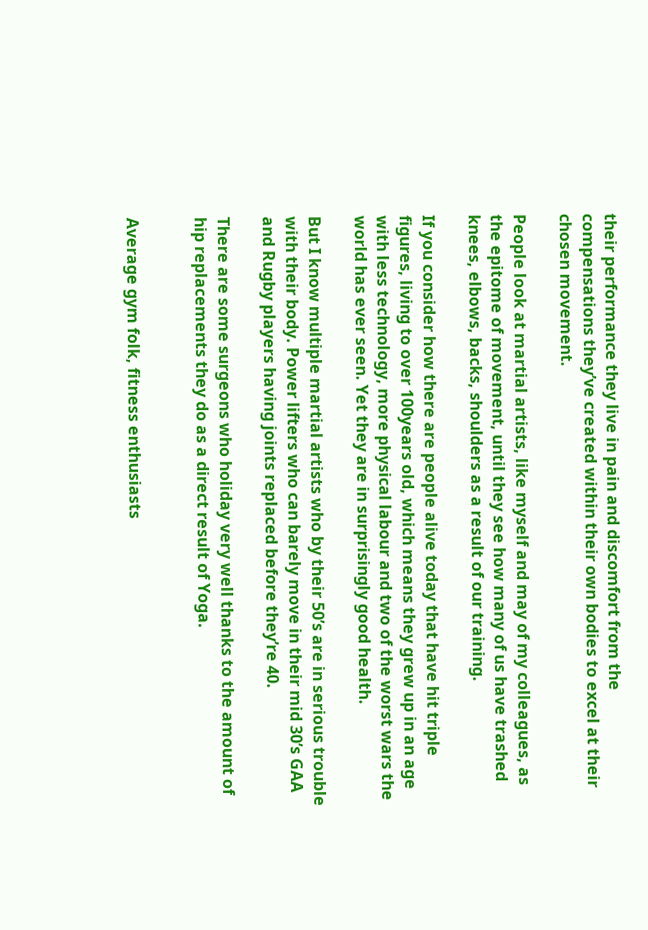their performance they live in pain and discomfort from the compensations they’ve created within their own bodies to excel at their chosen movement.

People look at martial artists, like myself and may of my colleagues, as the epitome of movement, until they see how many of us have trashed knees, elbows, backs, shoulders as a result of our training.

If you consider how there are people alive today that have hit triple figures, living to over 100years old, which means they grew up in an age with less technology, more physical labour and two of the worst wars the world has ever seen. Yet they are in surprisingly good health.

But I know multiple martial artists who by their 50’s are in serious trouble with their body. Power lifters who can barely move in their mid 30’s GAA and Rugby players having joints replaced before they’re 40.

There are some surgeons who holiday very well thanks to the amount of hip replacements they do as a direct result of Yoga.


Average gym folk, fitness enthusiasts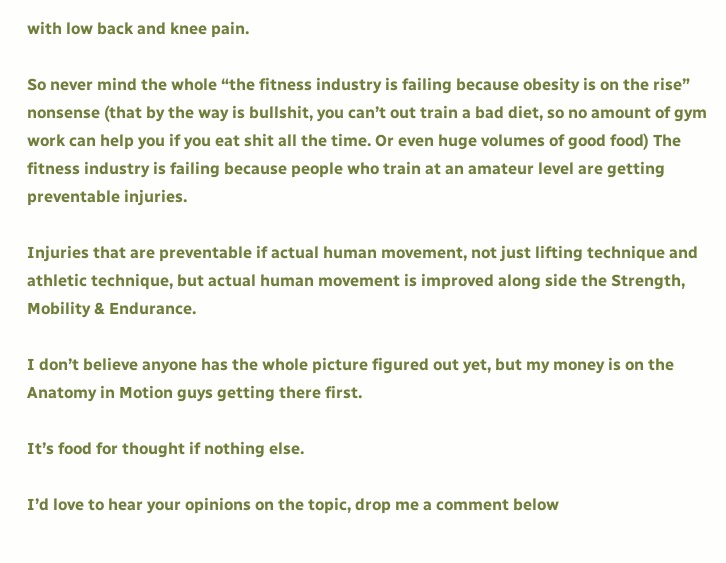with low back and knee pain.

So never mind the whole “the fitness industry is failing because obesity is on the rise” nonsense (that by the way is bullshit, you can’t out train a bad diet, so no amount of gym work can help you if you eat shit all the time. Or even huge volumes of good food) The fitness industry is failing because people who train at an amateur level are getting preventable injuries.

Injuries that are preventable if actual human movement, not just lifting technique and athletic technique, but actual human movement is improved along side the Strength, Mobility & Endurance.

I don’t believe anyone has the whole picture figured out yet, but my money is on the Anatomy in Motion guys getting there first.

It’s food for thought if nothing else.

I’d love to hear your opinions on the topic, drop me a comment below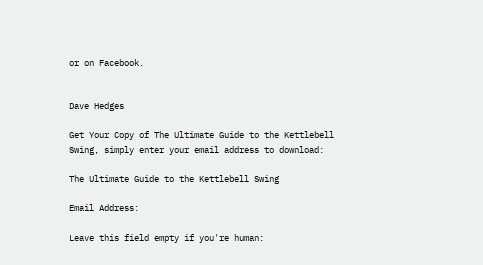or on Facebook.


Dave Hedges

Get Your Copy of The Ultimate Guide to the Kettlebell Swing, simply enter your email address to download:

The Ultimate Guide to the Kettlebell Swing

Email Address:

Leave this field empty if you're human: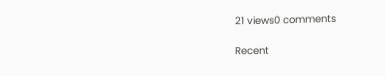21 views0 comments

Recent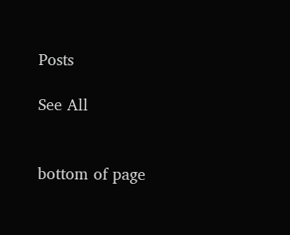Posts

See All


bottom of page